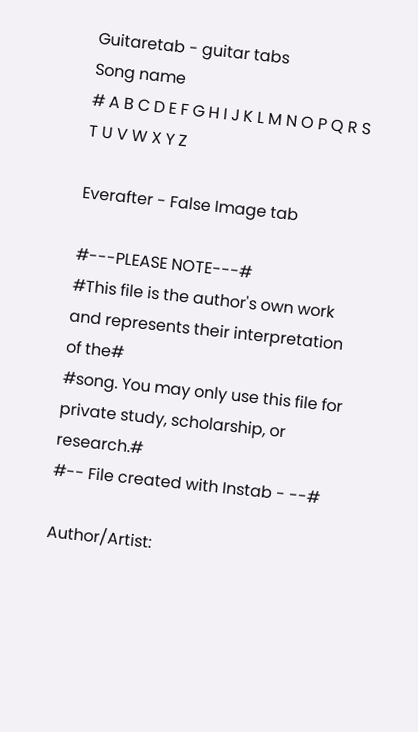Guitaretab - guitar tabs
Song name
# A B C D E F G H I J K L M N O P Q R S T U V W X Y Z

Everafter - False Image tab

#---PLEASE NOTE---#
#This file is the author's own work and represents their interpretation of the#
#song. You may only use this file for private study, scholarship, or research.#
#-- File created with Instab - --#

Author/Artist: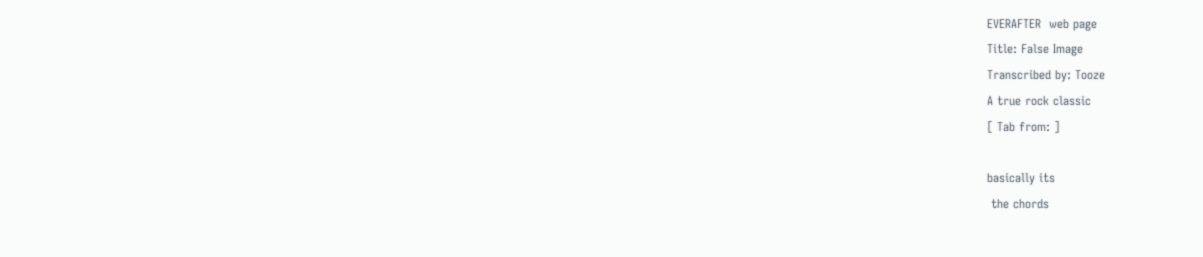EVERAFTER  web page
Title: False Image
Transcribed by: Tooze
A true rock classic
[ Tab from: ]

basically its
 the chords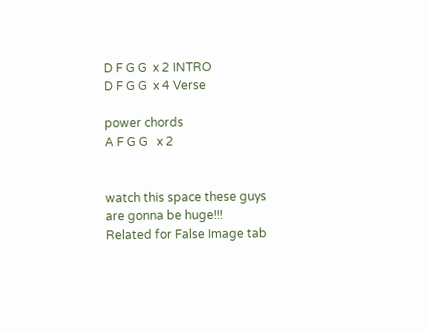D F G G  x 2 INTRO
D F G G  x 4 Verse

power chords
A F G G   x 2


watch this space these guys are gonna be huge!!!
Related for False Image tab